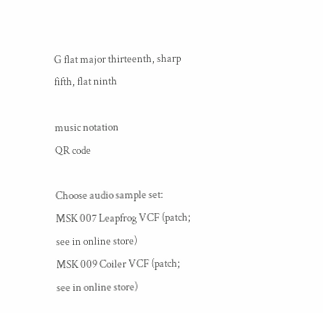G flat major thirteenth, sharp fifth, flat ninth

music notation
QR code

Choose audio sample set:
MSK 007 Leapfrog VCF (patch; see in online store)
MSK 009 Coiler VCF (patch; see in online store)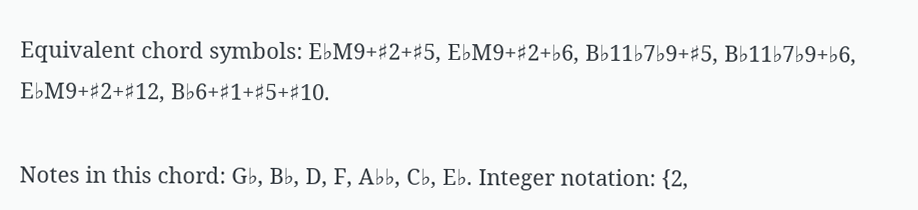Equivalent chord symbols: E♭M9+♯2+♯5, E♭M9+♯2+♭6, B♭11♭7♭9+♯5, B♭11♭7♭9+♭6, E♭M9+♯2+♯12, B♭6+♯1+♯5+♯10.

Notes in this chord: G♭, B♭, D, F, A♭♭, C♭, E♭. Integer notation: {2,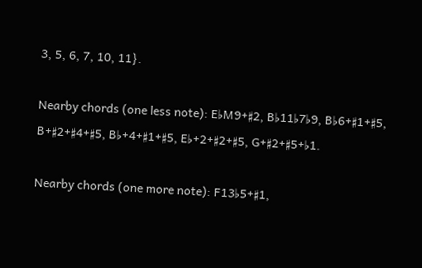3, 5, 6, 7, 10, 11}.

Nearby chords (one less note): E♭M9+♯2, B♭11♭7♭9, B♭6+♯1+♯5, B+♯2+♯4+♯5, B♭+4+♯1+♯5, E♭+2+♯2+♯5, G+♯2+♯5+♭1.

Nearby chords (one more note): F13♭5+♯1,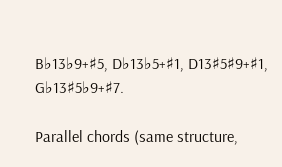B♭13♭9+♯5, D♭13♭5+♯1, D13♯5♯9+♯1, G♭13♯5♭9+♯7.

Parallel chords (same structure,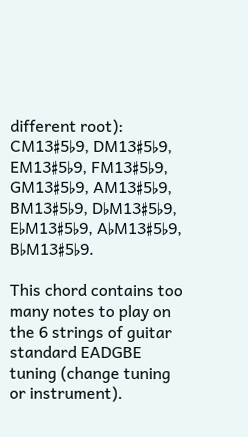different root): CM13♯5♭9, DM13♯5♭9, EM13♯5♭9, FM13♯5♭9, GM13♯5♭9, AM13♯5♭9, BM13♯5♭9, D♭M13♯5♭9, E♭M13♯5♭9, A♭M13♯5♭9, B♭M13♯5♭9.

This chord contains too many notes to play on the 6 strings of guitar standard EADGBE tuning (change tuning or instrument).